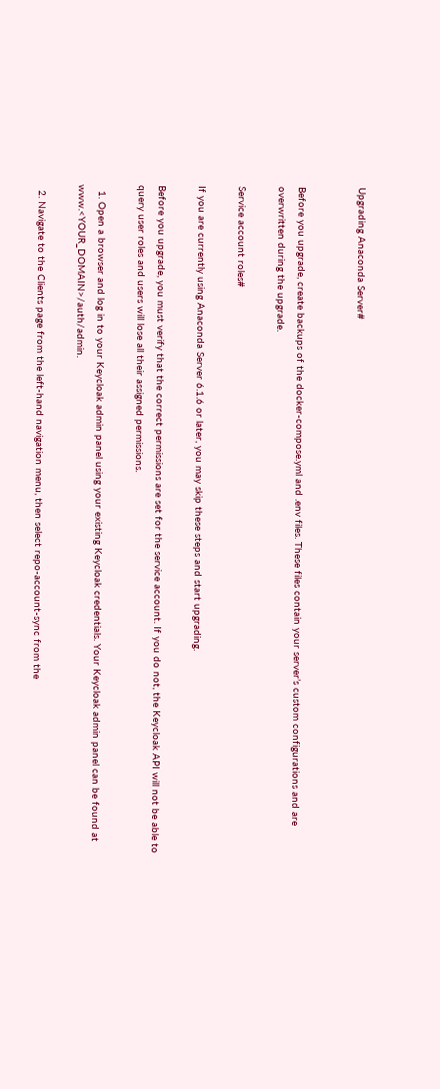Upgrading Anaconda Server#


Before you upgrade, create backups of the docker-compose.yml and .env files. These files contain your server’s custom configurations and are overwritten during the upgrade.

Service account roles#

If you are currently using Anaconda Server 6.1.6 or later, you may skip these steps and start upgrading.

Before you upgrade, you must verify that the correct permissions are set for the service account. If you do not, the Keycloak API will not be able to query user roles and users will lose all their assigned permissions.

  1. Open a browser and log in to your Keycloak admin panel using your existing Keycloak credentials. Your Keycloak admin panel can be found at www.<YOUR_DOMAIN>/auth/admin.

  2. Navigate to the Clients page from the left-hand navigation menu, then select repo-account-sync from the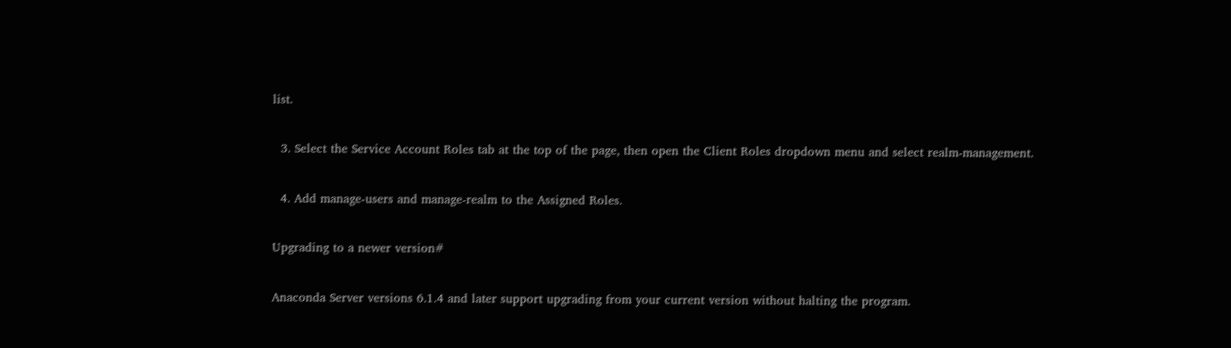list.

  3. Select the Service Account Roles tab at the top of the page, then open the Client Roles dropdown menu and select realm-management.

  4. Add manage-users and manage-realm to the Assigned Roles.

Upgrading to a newer version#

Anaconda Server versions 6.1.4 and later support upgrading from your current version without halting the program.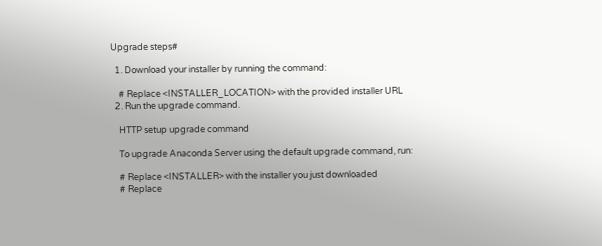Upgrade steps#

  1. Download your installer by running the command:

    # Replace <INSTALLER_LOCATION> with the provided installer URL
  2. Run the upgrade command.

    HTTP setup upgrade command

    To upgrade Anaconda Server using the default upgrade command, run:

    # Replace <INSTALLER> with the installer you just downloaded
    # Replace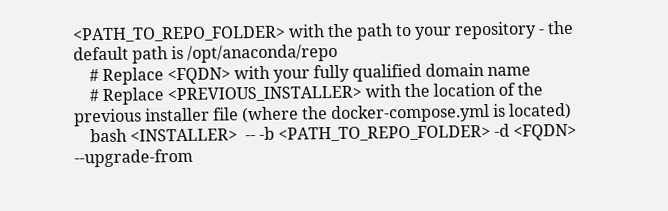<PATH_TO_REPO_FOLDER> with the path to your repository - the default path is /opt/anaconda/repo
    # Replace <FQDN> with your fully qualified domain name
    # Replace <PREVIOUS_INSTALLER> with the location of the previous installer file (where the docker-compose.yml is located)
    bash <INSTALLER>  -- -b <PATH_TO_REPO_FOLDER> -d <FQDN> --upgrade-from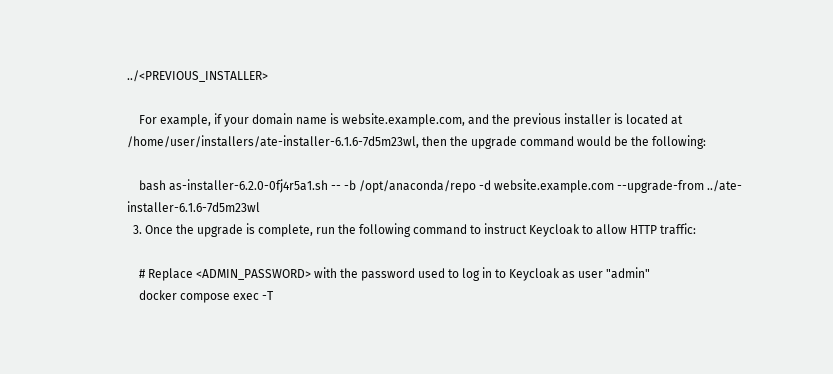../<PREVIOUS_INSTALLER>

    For example, if your domain name is website.example.com, and the previous installer is located at /home/user/installers/ate-installer-6.1.6-7d5m23wl, then the upgrade command would be the following:

    bash as-installer-6.2.0-0fj4r5a1.sh -- -b /opt/anaconda/repo -d website.example.com --upgrade-from ../ate-installer-6.1.6-7d5m23wl
  3. Once the upgrade is complete, run the following command to instruct Keycloak to allow HTTP traffic:

    # Replace <ADMIN_PASSWORD> with the password used to log in to Keycloak as user "admin"
    docker compose exec -T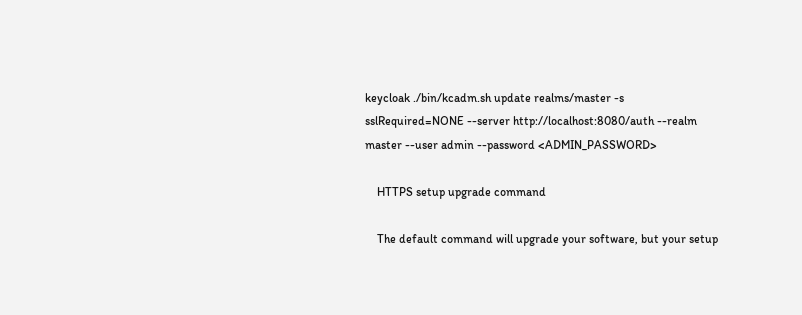keycloak ./bin/kcadm.sh update realms/master -s sslRequired=NONE --server http://localhost:8080/auth --realm master --user admin --password <ADMIN_PASSWORD>

    HTTPS setup upgrade command

    The default command will upgrade your software, but your setup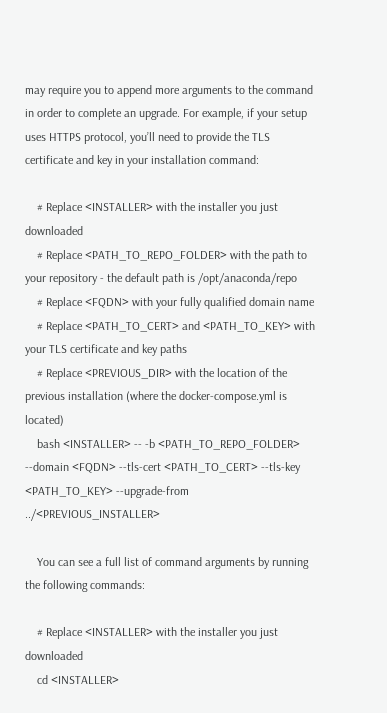may require you to append more arguments to the command in order to complete an upgrade. For example, if your setup uses HTTPS protocol, you’ll need to provide the TLS certificate and key in your installation command:

    # Replace <INSTALLER> with the installer you just downloaded
    # Replace <PATH_TO_REPO_FOLDER> with the path to your repository - the default path is /opt/anaconda/repo
    # Replace <FQDN> with your fully qualified domain name
    # Replace <PATH_TO_CERT> and <PATH_TO_KEY> with your TLS certificate and key paths
    # Replace <PREVIOUS_DIR> with the location of the previous installation (where the docker-compose.yml is located)
    bash <INSTALLER> -- -b <PATH_TO_REPO_FOLDER> --domain <FQDN> --tls-cert <PATH_TO_CERT> --tls-key <PATH_TO_KEY> --upgrade-from ../<PREVIOUS_INSTALLER>

    You can see a full list of command arguments by running the following commands:

    # Replace <INSTALLER> with the installer you just downloaded
    cd <INSTALLER>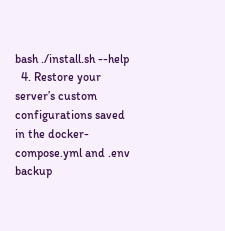bash ./install.sh --help
  4. Restore your server’s custom configurations saved in the docker-compose.yml and .env backup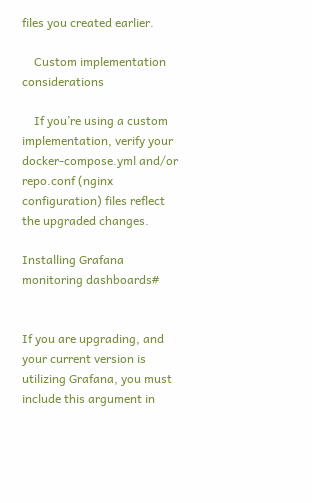files you created earlier.

    Custom implementation considerations

    If you’re using a custom implementation, verify your docker-compose.yml and/or repo.conf (nginx configuration) files reflect the upgraded changes.

Installing Grafana monitoring dashboards#


If you are upgrading, and your current version is utilizing Grafana, you must include this argument in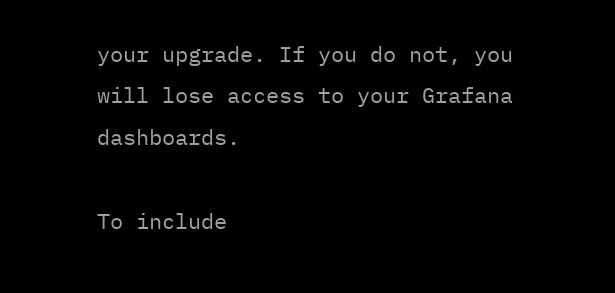your upgrade. If you do not, you will lose access to your Grafana dashboards.

To include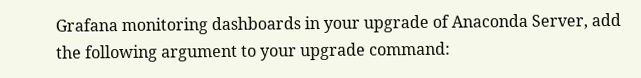Grafana monitoring dashboards in your upgrade of Anaconda Server, add the following argument to your upgrade command: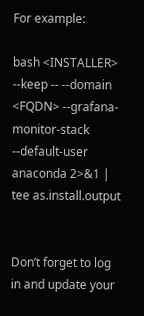For example:

bash <INSTALLER> --keep -- --domain <FQDN> --grafana-monitor-stack --default-user anaconda 2>&1 | tee as.install.output


Don’t forget to log in and update your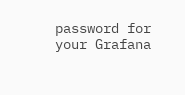password for your Grafana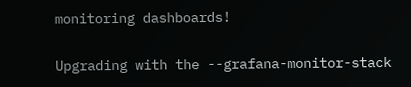monitoring dashboards!

Upgrading with the --grafana-monitor-stack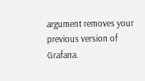argument removes your previous version of Grafana.